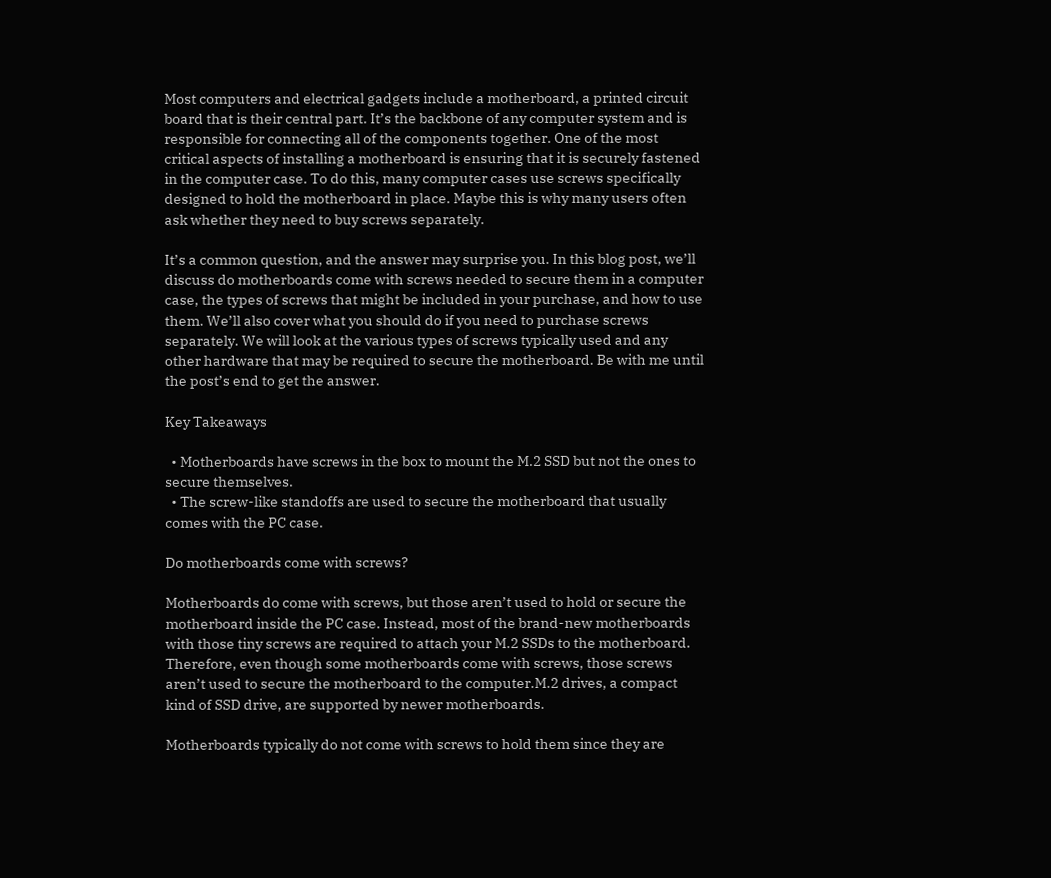Most computers and electrical gadgets include a motherboard, a printed circuit board that is their central part. It’s the backbone of any computer system and is responsible for connecting all of the components together. One of the most critical aspects of installing a motherboard is ensuring that it is securely fastened in the computer case. To do this, many computer cases use screws specifically designed to hold the motherboard in place. Maybe this is why many users often ask whether they need to buy screws separately.

It’s a common question, and the answer may surprise you. In this blog post, we’ll discuss do motherboards come with screws needed to secure them in a computer case, the types of screws that might be included in your purchase, and how to use them. We’ll also cover what you should do if you need to purchase screws separately. We will look at the various types of screws typically used and any other hardware that may be required to secure the motherboard. Be with me until the post’s end to get the answer.

Key Takeaways

  • Motherboards have screws in the box to mount the M.2 SSD but not the ones to secure themselves.
  • The screw-like standoffs are used to secure the motherboard that usually comes with the PC case.

Do motherboards come with screws?

Motherboards do come with screws, but those aren’t used to hold or secure the motherboard inside the PC case. Instead, most of the brand-new motherboards with those tiny screws are required to attach your M.2 SSDs to the motherboard. Therefore, even though some motherboards come with screws, those screws aren’t used to secure the motherboard to the computer.M.2 drives, a compact kind of SSD drive, are supported by newer motherboards.

Motherboards typically do not come with screws to hold them since they are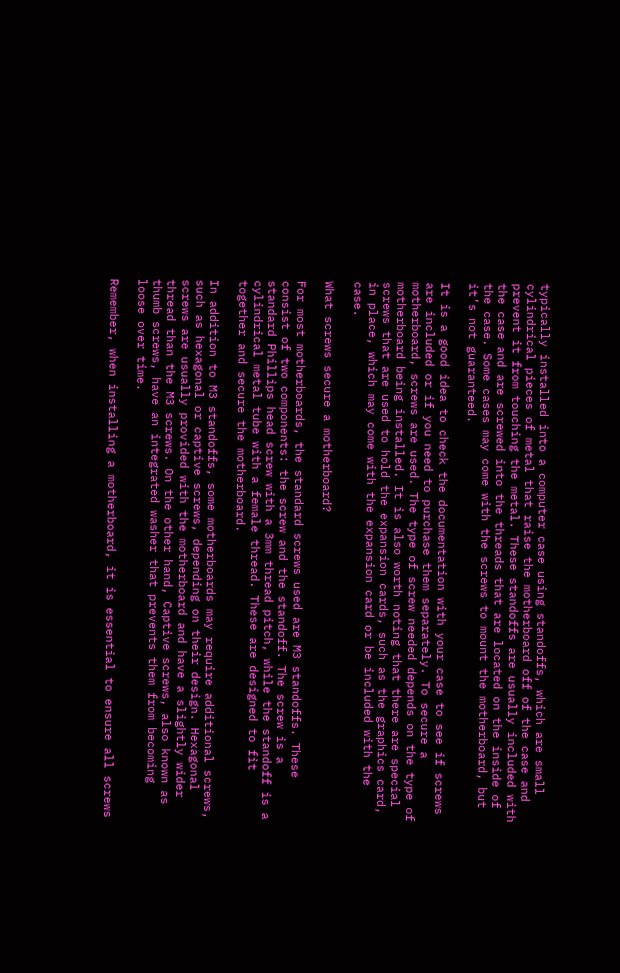typically installed into a computer case using standoffs, which are small cylindrical pieces of metal that raise the motherboard off of the case and prevent it from touching the metal. These standoffs are usually included with the case and are screwed into the threads that are located on the inside of the case. Some cases may come with the screws to mount the motherboard, but it’s not guaranteed.

It is a good idea to check the documentation with your case to see if screws are included or if you need to purchase them separately. To secure a motherboard, screws are used. The type of screw needed depends on the type of motherboard being installed. It is also worth noting that there are special screws that are used to hold the expansion cards, such as the graphics card, in place, which may come with the expansion card or be included with the case.

What screws secure a motherboard?

For most motherboards, the standard screws used are M3 standoffs. These consist of two components: the screw and the standoff. The screw is a standard Phillips head screw with a 3mm thread pitch, while the standoff is a cylindrical metal tube with a female thread. These are designed to fit together and secure the motherboard.

In addition to M3 standoffs, some motherboards may require additional screws, such as hexagonal or captive screws, depending on their design. Hexagonal screws are usually provided with the motherboard and have a slightly wider thread than the M3 screws. On the other hand, Captive screws, also known as thumb screws, have an integrated washer that prevents them from becoming loose over time.

Remember, when installing a motherboard, it is essential to ensure all screws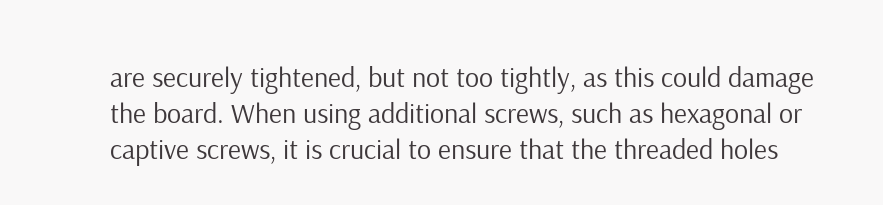are securely tightened, but not too tightly, as this could damage the board. When using additional screws, such as hexagonal or captive screws, it is crucial to ensure that the threaded holes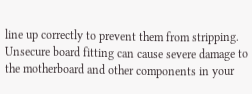line up correctly to prevent them from stripping. Unsecure board fitting can cause severe damage to the motherboard and other components in your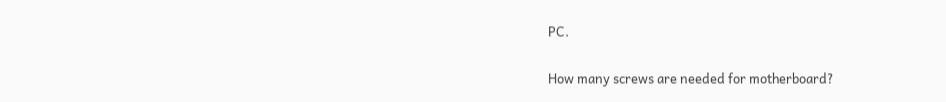PC.

How many screws are needed for motherboard?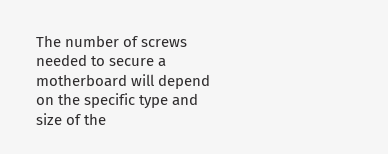The number of screws needed to secure a motherboard will depend on the specific type and size of the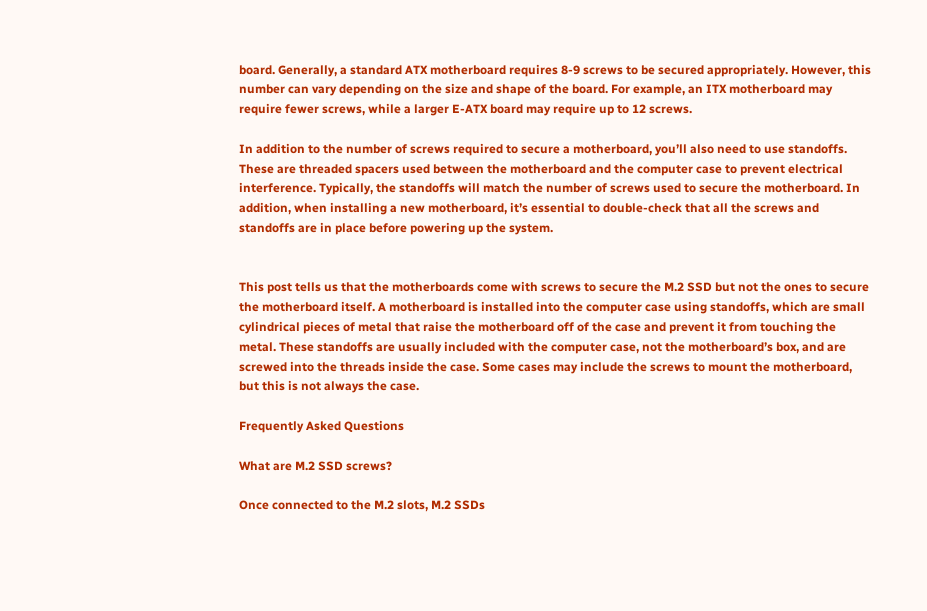board. Generally, a standard ATX motherboard requires 8-9 screws to be secured appropriately. However, this number can vary depending on the size and shape of the board. For example, an ITX motherboard may require fewer screws, while a larger E-ATX board may require up to 12 screws.

In addition to the number of screws required to secure a motherboard, you’ll also need to use standoffs. These are threaded spacers used between the motherboard and the computer case to prevent electrical interference. Typically, the standoffs will match the number of screws used to secure the motherboard. In addition, when installing a new motherboard, it’s essential to double-check that all the screws and standoffs are in place before powering up the system.


This post tells us that the motherboards come with screws to secure the M.2 SSD but not the ones to secure the motherboard itself. A motherboard is installed into the computer case using standoffs, which are small cylindrical pieces of metal that raise the motherboard off of the case and prevent it from touching the metal. These standoffs are usually included with the computer case, not the motherboard’s box, and are screwed into the threads inside the case. Some cases may include the screws to mount the motherboard, but this is not always the case.

Frequently Asked Questions

What are M.2 SSD screws?

Once connected to the M.2 slots, M.2 SSDs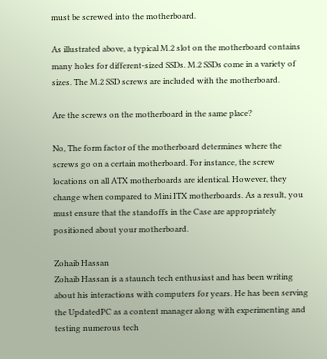must be screwed into the motherboard.

As illustrated above, a typical M.2 slot on the motherboard contains many holes for different-sized SSDs. M.2 SSDs come in a variety of sizes. The M.2 SSD screws are included with the motherboard.

Are the screws on the motherboard in the same place?

No, The form factor of the motherboard determines where the screws go on a certain motherboard. For instance, the screw locations on all ATX motherboards are identical. However, they change when compared to Mini ITX motherboards. As a result, you must ensure that the standoffs in the Case are appropriately positioned about your motherboard.

Zohaib Hassan
Zohaib Hassan is a staunch tech enthusiast and has been writing about his interactions with computers for years. He has been serving the UpdatedPC as a content manager along with experimenting and testing numerous tech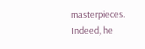masterpieces. Indeed, he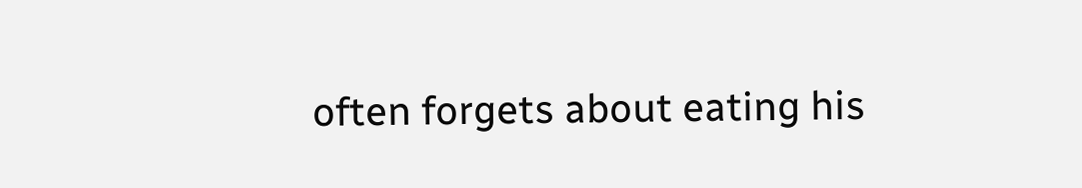often forgets about eating his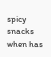spicy snacks when has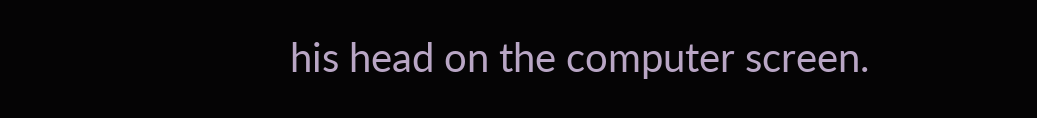his head on the computer screen.